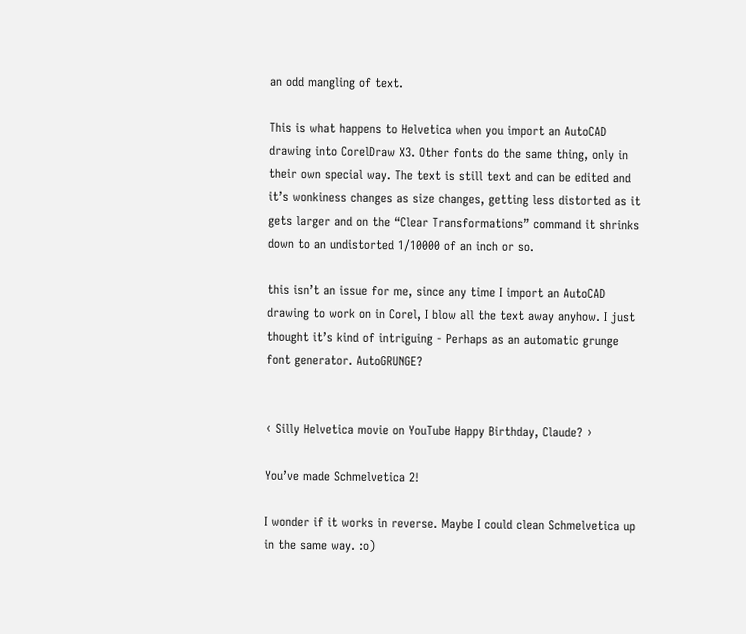an odd mangling of text.

This is what happens to Helvetica when you import an AutoCAD drawing into CorelDraw X3. Other fonts do the same thing, only in their own special way. The text is still text and can be edited and it’s wonkiness changes as size changes, getting less distorted as it gets larger and on the “Clear Transformations” command it shrinks down to an undistorted 1/10000 of an inch or so.

this isn’t an issue for me, since any time I import an AutoCAD drawing to work on in Corel, I blow all the text away anyhow. I just thought it’s kind of intriguing - Perhaps as an automatic grunge font generator. AutoGRUNGE?


‹ Silly Helvetica movie on YouTube Happy Birthday, Claude? ›

You’ve made Schmelvetica 2!

I wonder if it works in reverse. Maybe I could clean Schmelvetica up in the same way. :o)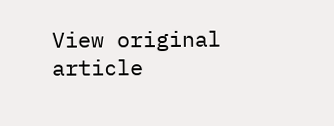View original article